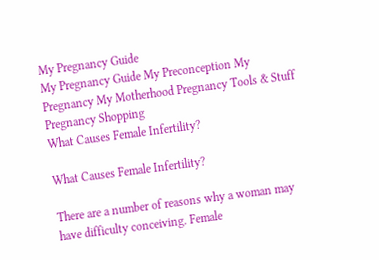My Pregnancy Guide
My Pregnancy Guide My Preconception My Pregnancy My Motherhood Pregnancy Tools & Stuff Pregnancy Shopping
What Causes Female Infertility?

What Causes Female Infertility?

There are a number of reasons why a woman may have difficulty conceiving. Female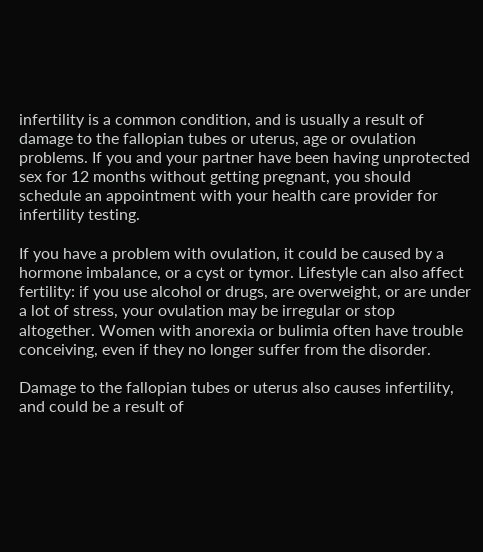infertility is a common condition, and is usually a result of damage to the fallopian tubes or uterus, age or ovulation problems. If you and your partner have been having unprotected sex for 12 months without getting pregnant, you should schedule an appointment with your health care provider for infertility testing.

If you have a problem with ovulation, it could be caused by a hormone imbalance, or a cyst or tymor. Lifestyle can also affect fertility: if you use alcohol or drugs, are overweight, or are under a lot of stress, your ovulation may be irregular or stop altogether. Women with anorexia or bulimia often have trouble conceiving, even if they no longer suffer from the disorder.

Damage to the fallopian tubes or uterus also causes infertility, and could be a result of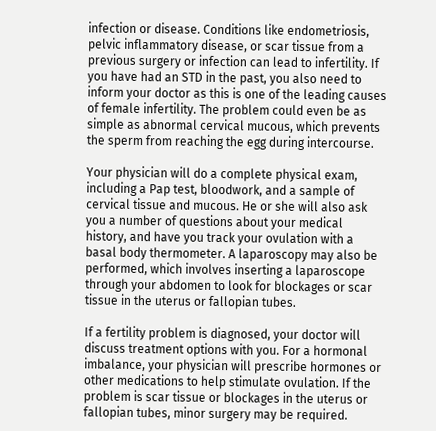infection or disease. Conditions like endometriosis, pelvic inflammatory disease, or scar tissue from a previous surgery or infection can lead to infertility. If you have had an STD in the past, you also need to inform your doctor as this is one of the leading causes of female infertility. The problem could even be as simple as abnormal cervical mucous, which prevents the sperm from reaching the egg during intercourse.

Your physician will do a complete physical exam, including a Pap test, bloodwork, and a sample of cervical tissue and mucous. He or she will also ask you a number of questions about your medical history, and have you track your ovulation with a basal body thermometer. A laparoscopy may also be performed, which involves inserting a laparoscope through your abdomen to look for blockages or scar tissue in the uterus or fallopian tubes.

If a fertility problem is diagnosed, your doctor will discuss treatment options with you. For a hormonal imbalance, your physician will prescribe hormones or other medications to help stimulate ovulation. If the problem is scar tissue or blockages in the uterus or fallopian tubes, minor surgery may be required.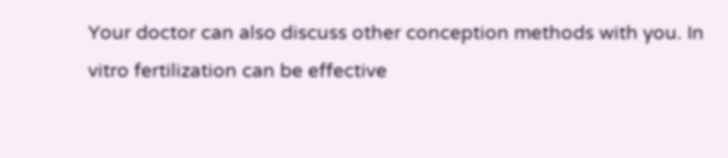Your doctor can also discuss other conception methods with you. In vitro fertilization can be effective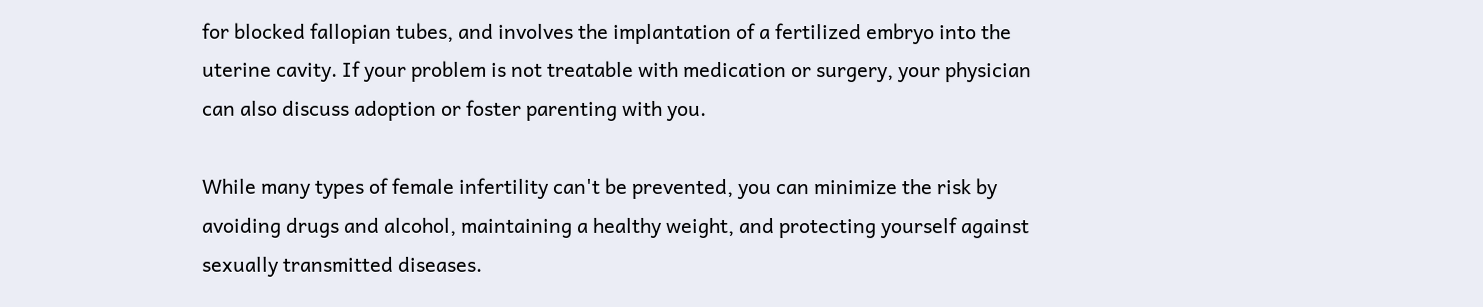for blocked fallopian tubes, and involves the implantation of a fertilized embryo into the uterine cavity. If your problem is not treatable with medication or surgery, your physician can also discuss adoption or foster parenting with you.

While many types of female infertility can't be prevented, you can minimize the risk by avoiding drugs and alcohol, maintaining a healthy weight, and protecting yourself against sexually transmitted diseases.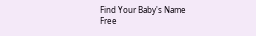Find Your Baby's Name
Free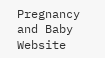Pregnancy and Baby Website